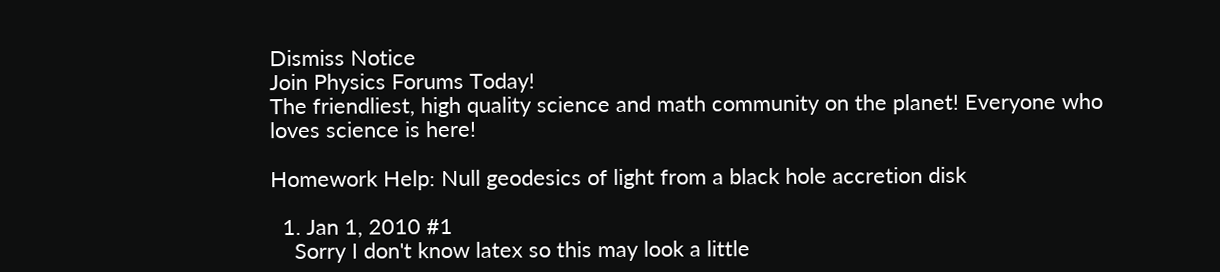Dismiss Notice
Join Physics Forums Today!
The friendliest, high quality science and math community on the planet! Everyone who loves science is here!

Homework Help: Null geodesics of light from a black hole accretion disk

  1. Jan 1, 2010 #1
    Sorry I don't know latex so this may look a little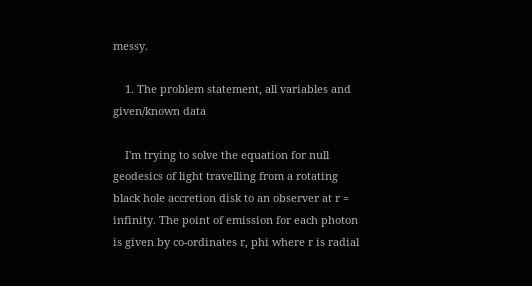messy.

    1. The problem statement, all variables and given/known data

    I'm trying to solve the equation for null geodesics of light travelling from a rotating black hole accretion disk to an observer at r = infinity. The point of emission for each photon is given by co-ordinates r, phi where r is radial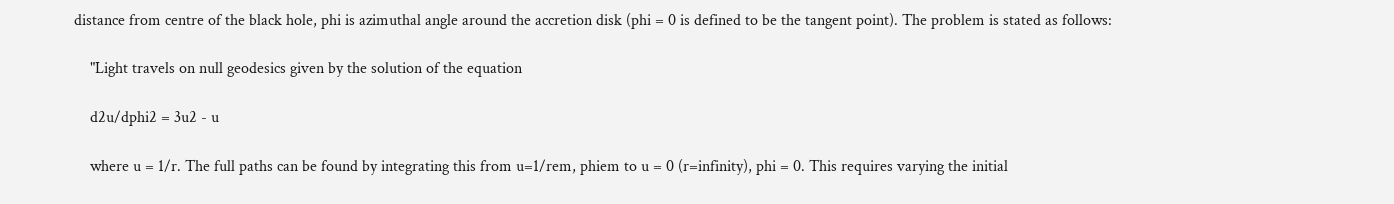distance from centre of the black hole, phi is azimuthal angle around the accretion disk (phi = 0 is defined to be the tangent point). The problem is stated as follows:

    "Light travels on null geodesics given by the solution of the equation

    d2u/dphi2 = 3u2 - u

    where u = 1/r. The full paths can be found by integrating this from u=1/rem, phiem to u = 0 (r=infinity), phi = 0. This requires varying the initial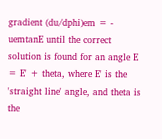gradient (du/dphi)em = - uemtanE until the correct solution is found for an angle E = E' + theta, where E' is the 'straight line' angle, and theta is the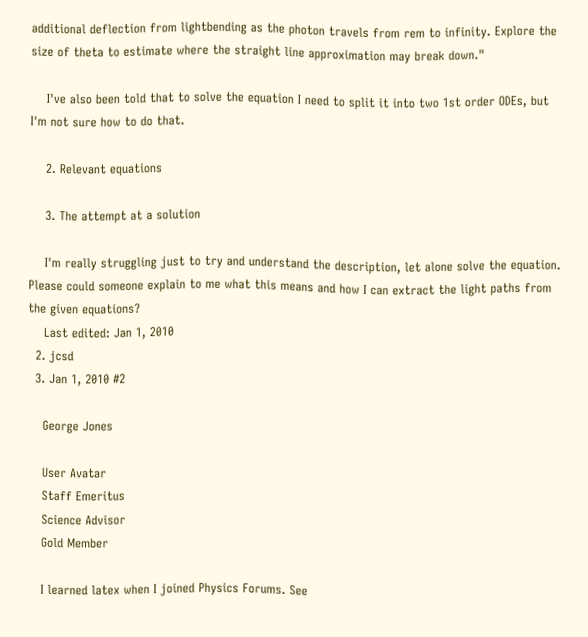additional deflection from lightbending as the photon travels from rem to infinity. Explore the size of theta to estimate where the straight line approximation may break down."

    I've also been told that to solve the equation I need to split it into two 1st order ODEs, but I'm not sure how to do that.

    2. Relevant equations

    3. The attempt at a solution

    I'm really struggling just to try and understand the description, let alone solve the equation. Please could someone explain to me what this means and how I can extract the light paths from the given equations?
    Last edited: Jan 1, 2010
  2. jcsd
  3. Jan 1, 2010 #2

    George Jones

    User Avatar
    Staff Emeritus
    Science Advisor
    Gold Member

    I learned latex when I joined Physics Forums. See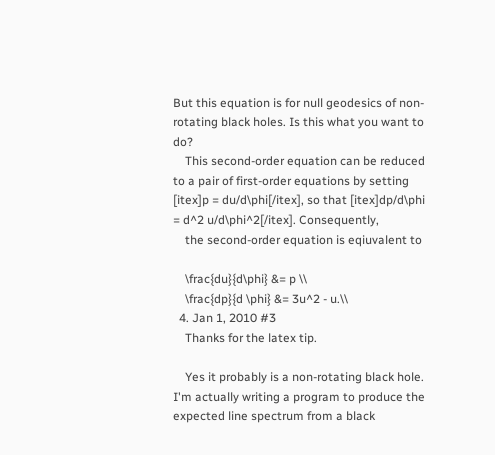But this equation is for null geodesics of non-rotating black holes. Is this what you want to do?
    This second-order equation can be reduced to a pair of first-order equations by setting [itex]p = du/d\phi[/itex], so that [itex]dp/d\phi = d^2 u/d\phi^2[/itex]. Consequently,
    the second-order equation is eqiuvalent to

    \frac{du}{d\phi} &= p \\
    \frac{dp}{d \phi} &= 3u^2 - u.\\
  4. Jan 1, 2010 #3
    Thanks for the latex tip.

    Yes it probably is a non-rotating black hole. I'm actually writing a program to produce the expected line spectrum from a black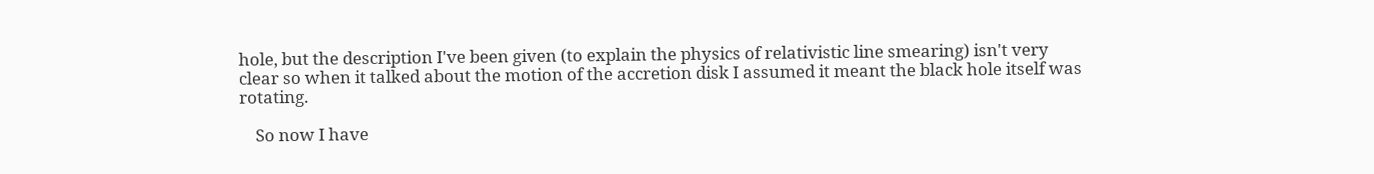hole, but the description I've been given (to explain the physics of relativistic line smearing) isn't very clear so when it talked about the motion of the accretion disk I assumed it meant the black hole itself was rotating.

    So now I have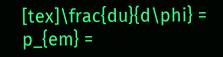[tex]\frac{du}{d\phi} = p_{em} =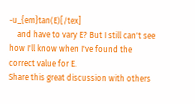-u_{em}tan(E)[/tex]
    and have to vary E? But I still can't see how I'll know when I've found the correct value for E.
Share this great discussion with others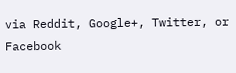via Reddit, Google+, Twitter, or Facebook